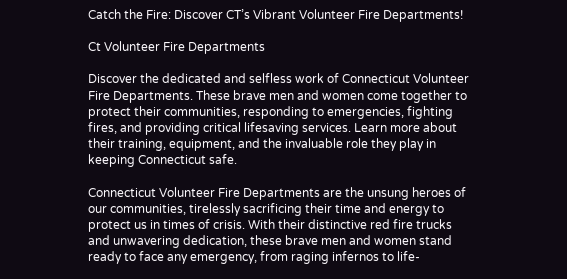Catch the Fire: Discover CT’s Vibrant Volunteer Fire Departments!

Ct Volunteer Fire Departments

Discover the dedicated and selfless work of Connecticut Volunteer Fire Departments. These brave men and women come together to protect their communities, responding to emergencies, fighting fires, and providing critical lifesaving services. Learn more about their training, equipment, and the invaluable role they play in keeping Connecticut safe.

Connecticut Volunteer Fire Departments are the unsung heroes of our communities, tirelessly sacrificing their time and energy to protect us in times of crisis. With their distinctive red fire trucks and unwavering dedication, these brave men and women stand ready to face any emergency, from raging infernos to life-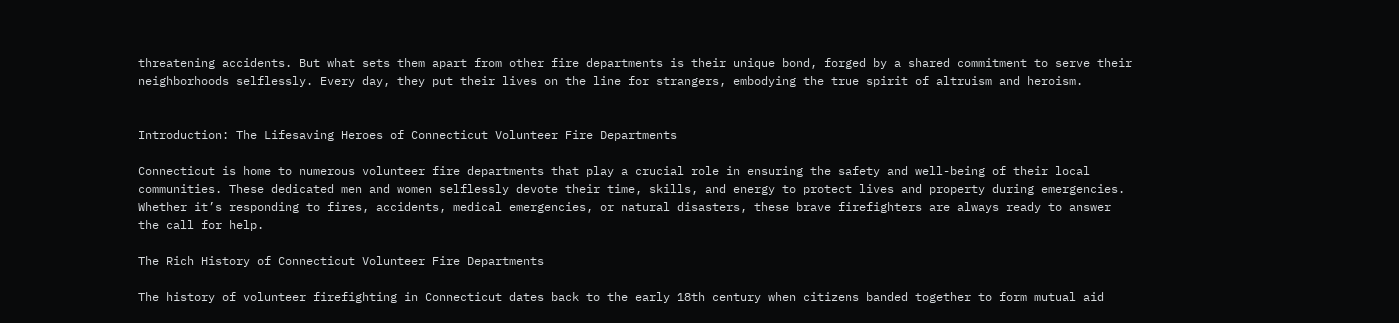threatening accidents. But what sets them apart from other fire departments is their unique bond, forged by a shared commitment to serve their neighborhoods selflessly. Every day, they put their lives on the line for strangers, embodying the true spirit of altruism and heroism.


Introduction: The Lifesaving Heroes of Connecticut Volunteer Fire Departments

Connecticut is home to numerous volunteer fire departments that play a crucial role in ensuring the safety and well-being of their local communities. These dedicated men and women selflessly devote their time, skills, and energy to protect lives and property during emergencies. Whether it’s responding to fires, accidents, medical emergencies, or natural disasters, these brave firefighters are always ready to answer the call for help.

The Rich History of Connecticut Volunteer Fire Departments

The history of volunteer firefighting in Connecticut dates back to the early 18th century when citizens banded together to form mutual aid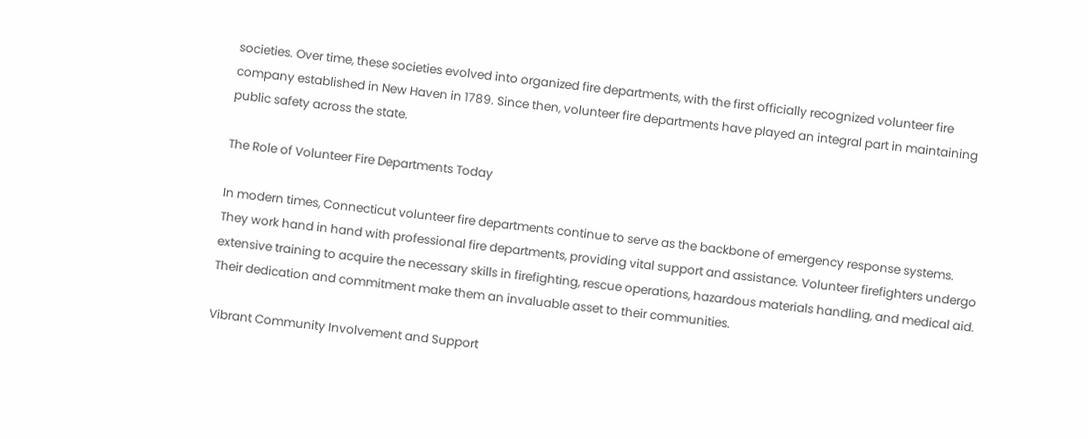societies. Over time, these societies evolved into organized fire departments, with the first officially recognized volunteer fire company established in New Haven in 1789. Since then, volunteer fire departments have played an integral part in maintaining public safety across the state.

The Role of Volunteer Fire Departments Today

In modern times, Connecticut volunteer fire departments continue to serve as the backbone of emergency response systems. They work hand in hand with professional fire departments, providing vital support and assistance. Volunteer firefighters undergo extensive training to acquire the necessary skills in firefighting, rescue operations, hazardous materials handling, and medical aid. Their dedication and commitment make them an invaluable asset to their communities.

Vibrant Community Involvement and Support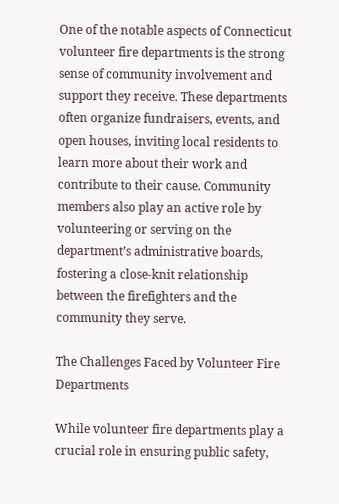One of the notable aspects of Connecticut volunteer fire departments is the strong sense of community involvement and support they receive. These departments often organize fundraisers, events, and open houses, inviting local residents to learn more about their work and contribute to their cause. Community members also play an active role by volunteering or serving on the department’s administrative boards, fostering a close-knit relationship between the firefighters and the community they serve.

The Challenges Faced by Volunteer Fire Departments

While volunteer fire departments play a crucial role in ensuring public safety,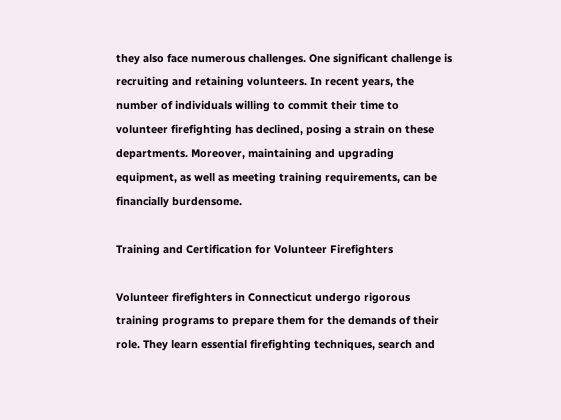they also face numerous challenges. One significant challenge is recruiting and retaining volunteers. In recent years, the number of individuals willing to commit their time to volunteer firefighting has declined, posing a strain on these departments. Moreover, maintaining and upgrading equipment, as well as meeting training requirements, can be financially burdensome.

Training and Certification for Volunteer Firefighters

Volunteer firefighters in Connecticut undergo rigorous training programs to prepare them for the demands of their role. They learn essential firefighting techniques, search and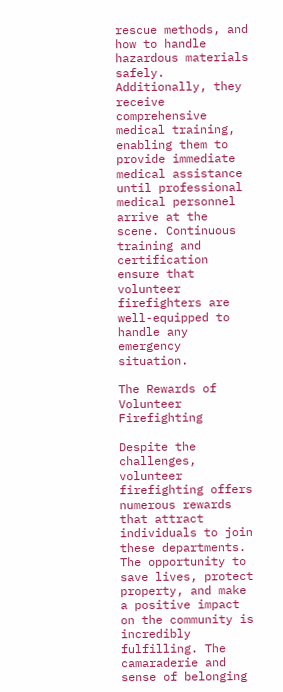rescue methods, and how to handle hazardous materials safely. Additionally, they receive comprehensive medical training, enabling them to provide immediate medical assistance until professional medical personnel arrive at the scene. Continuous training and certification ensure that volunteer firefighters are well-equipped to handle any emergency situation.

The Rewards of Volunteer Firefighting

Despite the challenges, volunteer firefighting offers numerous rewards that attract individuals to join these departments. The opportunity to save lives, protect property, and make a positive impact on the community is incredibly fulfilling. The camaraderie and sense of belonging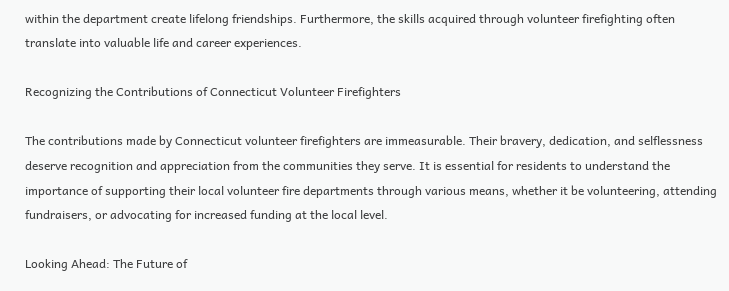within the department create lifelong friendships. Furthermore, the skills acquired through volunteer firefighting often translate into valuable life and career experiences.

Recognizing the Contributions of Connecticut Volunteer Firefighters

The contributions made by Connecticut volunteer firefighters are immeasurable. Their bravery, dedication, and selflessness deserve recognition and appreciation from the communities they serve. It is essential for residents to understand the importance of supporting their local volunteer fire departments through various means, whether it be volunteering, attending fundraisers, or advocating for increased funding at the local level.

Looking Ahead: The Future of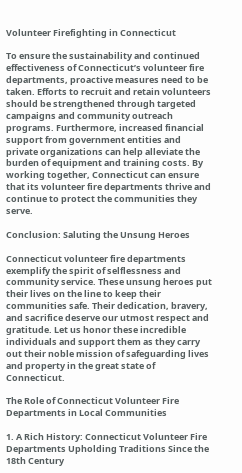Volunteer Firefighting in Connecticut

To ensure the sustainability and continued effectiveness of Connecticut’s volunteer fire departments, proactive measures need to be taken. Efforts to recruit and retain volunteers should be strengthened through targeted campaigns and community outreach programs. Furthermore, increased financial support from government entities and private organizations can help alleviate the burden of equipment and training costs. By working together, Connecticut can ensure that its volunteer fire departments thrive and continue to protect the communities they serve.

Conclusion: Saluting the Unsung Heroes

Connecticut volunteer fire departments exemplify the spirit of selflessness and community service. These unsung heroes put their lives on the line to keep their communities safe. Their dedication, bravery, and sacrifice deserve our utmost respect and gratitude. Let us honor these incredible individuals and support them as they carry out their noble mission of safeguarding lives and property in the great state of Connecticut.

The Role of Connecticut Volunteer Fire Departments in Local Communities

1. A Rich History: Connecticut Volunteer Fire Departments Upholding Traditions Since the 18th Century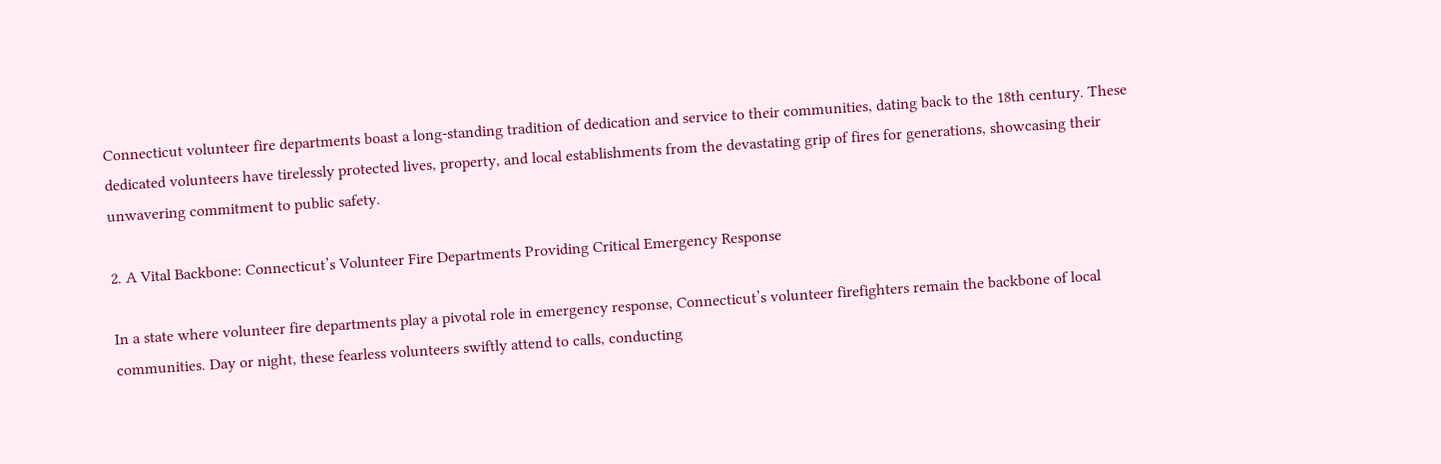Connecticut volunteer fire departments boast a long-standing tradition of dedication and service to their communities, dating back to the 18th century. These dedicated volunteers have tirelessly protected lives, property, and local establishments from the devastating grip of fires for generations, showcasing their unwavering commitment to public safety.

2. A Vital Backbone: Connecticut’s Volunteer Fire Departments Providing Critical Emergency Response

In a state where volunteer fire departments play a pivotal role in emergency response, Connecticut’s volunteer firefighters remain the backbone of local communities. Day or night, these fearless volunteers swiftly attend to calls, conducting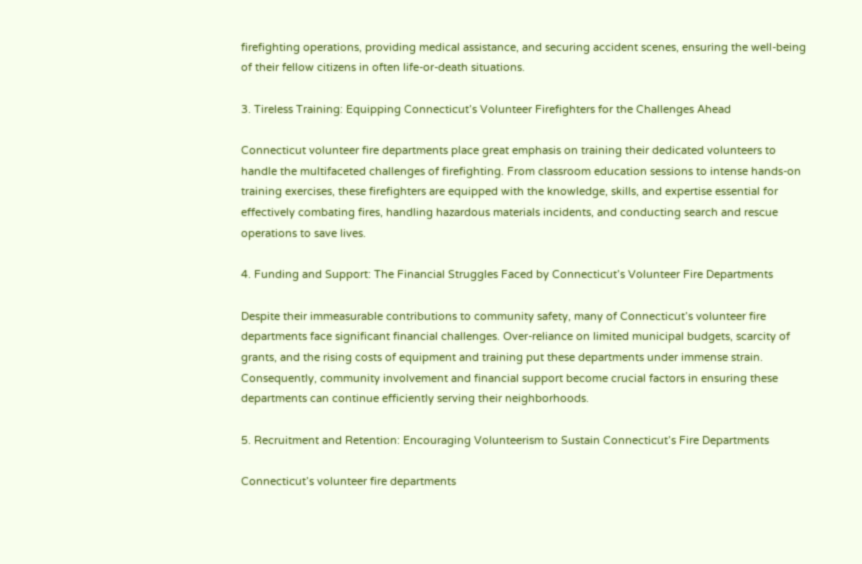firefighting operations, providing medical assistance, and securing accident scenes, ensuring the well-being of their fellow citizens in often life-or-death situations.

3. Tireless Training: Equipping Connecticut’s Volunteer Firefighters for the Challenges Ahead

Connecticut volunteer fire departments place great emphasis on training their dedicated volunteers to handle the multifaceted challenges of firefighting. From classroom education sessions to intense hands-on training exercises, these firefighters are equipped with the knowledge, skills, and expertise essential for effectively combating fires, handling hazardous materials incidents, and conducting search and rescue operations to save lives.

4. Funding and Support: The Financial Struggles Faced by Connecticut’s Volunteer Fire Departments

Despite their immeasurable contributions to community safety, many of Connecticut’s volunteer fire departments face significant financial challenges. Over-reliance on limited municipal budgets, scarcity of grants, and the rising costs of equipment and training put these departments under immense strain. Consequently, community involvement and financial support become crucial factors in ensuring these departments can continue efficiently serving their neighborhoods.

5. Recruitment and Retention: Encouraging Volunteerism to Sustain Connecticut’s Fire Departments

Connecticut’s volunteer fire departments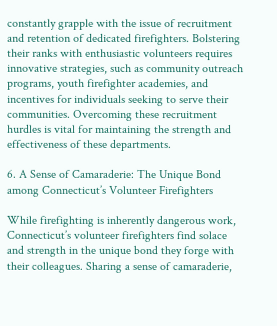constantly grapple with the issue of recruitment and retention of dedicated firefighters. Bolstering their ranks with enthusiastic volunteers requires innovative strategies, such as community outreach programs, youth firefighter academies, and incentives for individuals seeking to serve their communities. Overcoming these recruitment hurdles is vital for maintaining the strength and effectiveness of these departments.

6. A Sense of Camaraderie: The Unique Bond among Connecticut’s Volunteer Firefighters

While firefighting is inherently dangerous work, Connecticut’s volunteer firefighters find solace and strength in the unique bond they forge with their colleagues. Sharing a sense of camaraderie,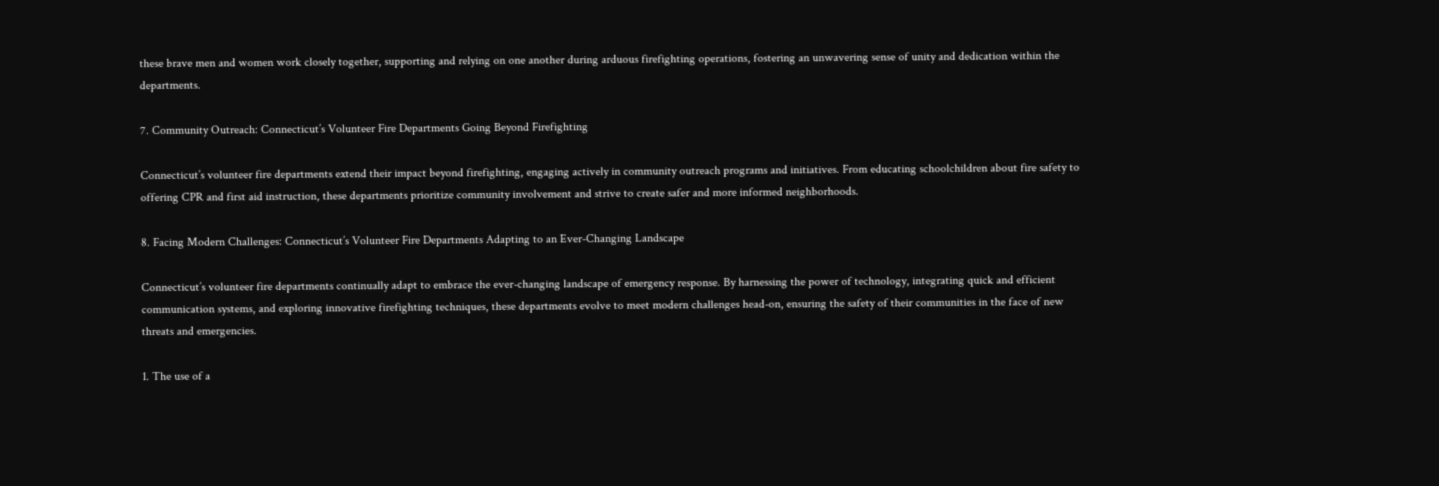these brave men and women work closely together, supporting and relying on one another during arduous firefighting operations, fostering an unwavering sense of unity and dedication within the departments.

7. Community Outreach: Connecticut’s Volunteer Fire Departments Going Beyond Firefighting

Connecticut’s volunteer fire departments extend their impact beyond firefighting, engaging actively in community outreach programs and initiatives. From educating schoolchildren about fire safety to offering CPR and first aid instruction, these departments prioritize community involvement and strive to create safer and more informed neighborhoods.

8. Facing Modern Challenges: Connecticut’s Volunteer Fire Departments Adapting to an Ever-Changing Landscape

Connecticut’s volunteer fire departments continually adapt to embrace the ever-changing landscape of emergency response. By harnessing the power of technology, integrating quick and efficient communication systems, and exploring innovative firefighting techniques, these departments evolve to meet modern challenges head-on, ensuring the safety of their communities in the face of new threats and emergencies.

1. The use of a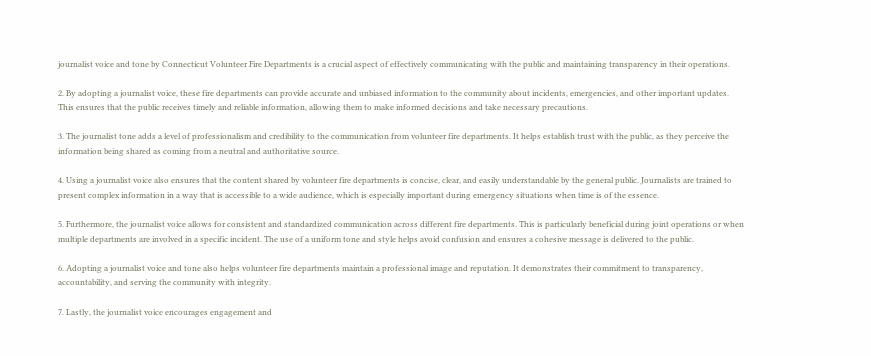journalist voice and tone by Connecticut Volunteer Fire Departments is a crucial aspect of effectively communicating with the public and maintaining transparency in their operations.

2. By adopting a journalist voice, these fire departments can provide accurate and unbiased information to the community about incidents, emergencies, and other important updates. This ensures that the public receives timely and reliable information, allowing them to make informed decisions and take necessary precautions.

3. The journalist tone adds a level of professionalism and credibility to the communication from volunteer fire departments. It helps establish trust with the public, as they perceive the information being shared as coming from a neutral and authoritative source.

4. Using a journalist voice also ensures that the content shared by volunteer fire departments is concise, clear, and easily understandable by the general public. Journalists are trained to present complex information in a way that is accessible to a wide audience, which is especially important during emergency situations when time is of the essence.

5. Furthermore, the journalist voice allows for consistent and standardized communication across different fire departments. This is particularly beneficial during joint operations or when multiple departments are involved in a specific incident. The use of a uniform tone and style helps avoid confusion and ensures a cohesive message is delivered to the public.

6. Adopting a journalist voice and tone also helps volunteer fire departments maintain a professional image and reputation. It demonstrates their commitment to transparency, accountability, and serving the community with integrity.

7. Lastly, the journalist voice encourages engagement and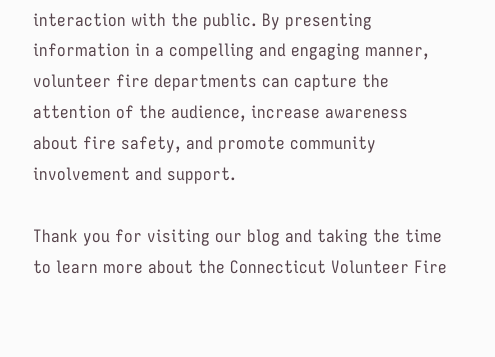interaction with the public. By presenting information in a compelling and engaging manner, volunteer fire departments can capture the attention of the audience, increase awareness about fire safety, and promote community involvement and support.

Thank you for visiting our blog and taking the time to learn more about the Connecticut Volunteer Fire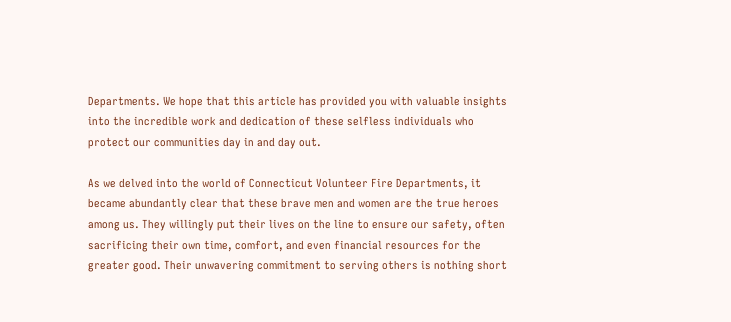Departments. We hope that this article has provided you with valuable insights into the incredible work and dedication of these selfless individuals who protect our communities day in and day out.

As we delved into the world of Connecticut Volunteer Fire Departments, it became abundantly clear that these brave men and women are the true heroes among us. They willingly put their lives on the line to ensure our safety, often sacrificing their own time, comfort, and even financial resources for the greater good. Their unwavering commitment to serving others is nothing short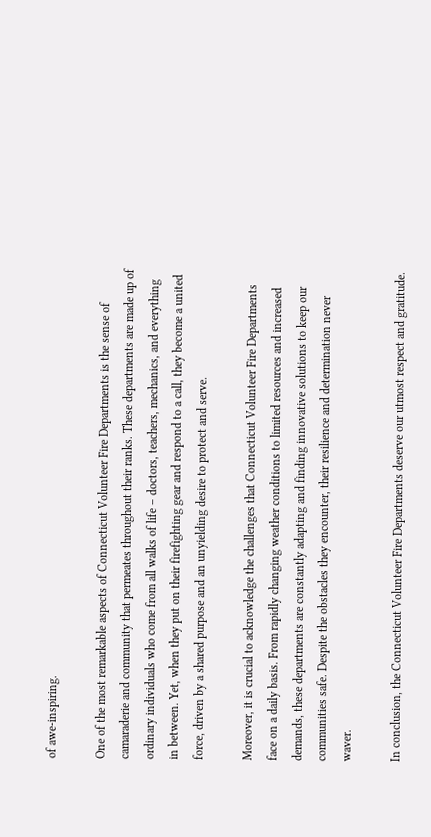of awe-inspiring.

One of the most remarkable aspects of Connecticut Volunteer Fire Departments is the sense of camaraderie and community that permeates throughout their ranks. These departments are made up of ordinary individuals who come from all walks of life – doctors, teachers, mechanics, and everything in between. Yet, when they put on their firefighting gear and respond to a call, they become a united force, driven by a shared purpose and an unyielding desire to protect and serve.

Moreover, it is crucial to acknowledge the challenges that Connecticut Volunteer Fire Departments face on a daily basis. From rapidly changing weather conditions to limited resources and increased demands, these departments are constantly adapting and finding innovative solutions to keep our communities safe. Despite the obstacles they encounter, their resilience and determination never waver.

In conclusion, the Connecticut Volunteer Fire Departments deserve our utmost respect and gratitude.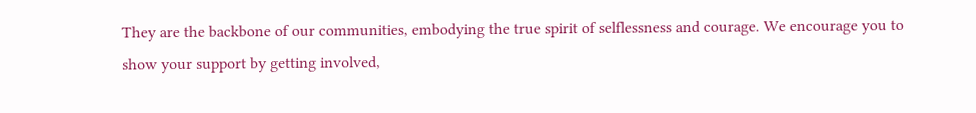They are the backbone of our communities, embodying the true spirit of selflessness and courage. We encourage you to show your support by getting involved,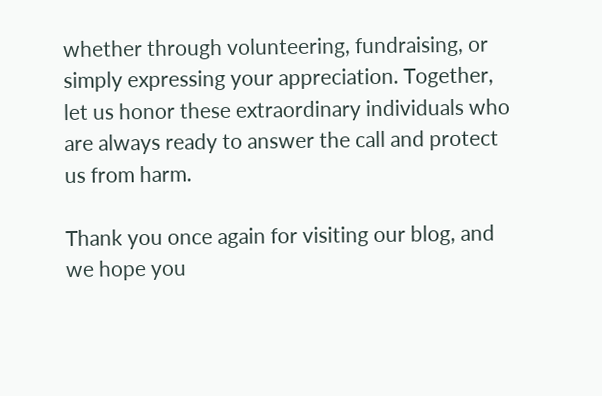whether through volunteering, fundraising, or simply expressing your appreciation. Together, let us honor these extraordinary individuals who are always ready to answer the call and protect us from harm.

Thank you once again for visiting our blog, and we hope you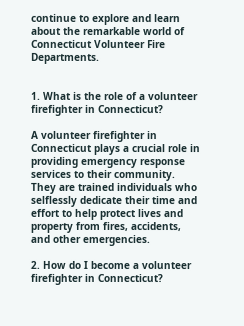continue to explore and learn about the remarkable world of Connecticut Volunteer Fire Departments.


1. What is the role of a volunteer firefighter in Connecticut?

A volunteer firefighter in Connecticut plays a crucial role in providing emergency response services to their community. They are trained individuals who selflessly dedicate their time and effort to help protect lives and property from fires, accidents, and other emergencies.

2. How do I become a volunteer firefighter in Connecticut?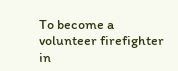To become a volunteer firefighter in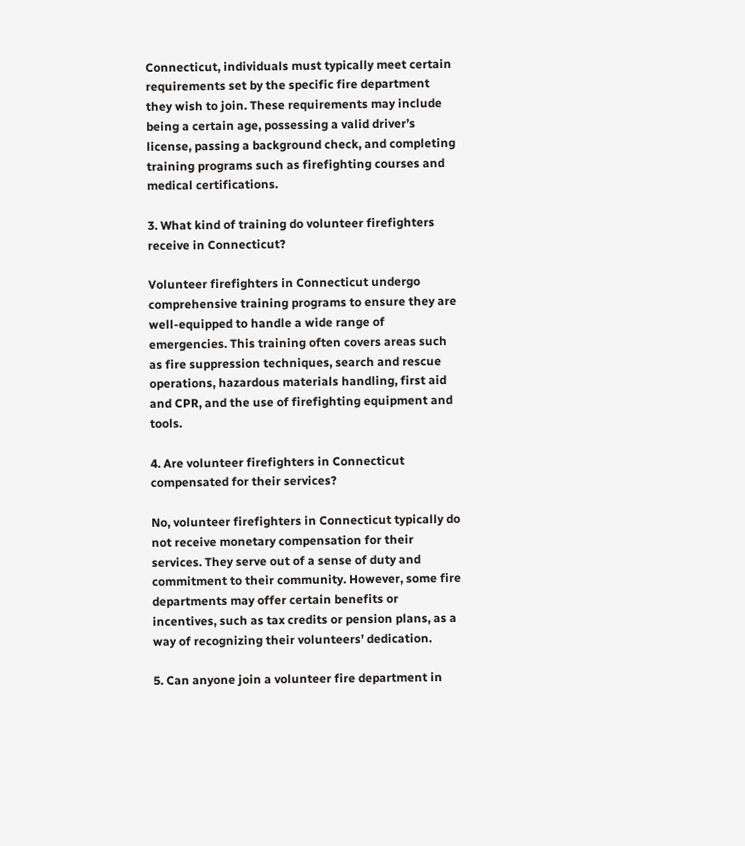Connecticut, individuals must typically meet certain requirements set by the specific fire department they wish to join. These requirements may include being a certain age, possessing a valid driver’s license, passing a background check, and completing training programs such as firefighting courses and medical certifications.

3. What kind of training do volunteer firefighters receive in Connecticut?

Volunteer firefighters in Connecticut undergo comprehensive training programs to ensure they are well-equipped to handle a wide range of emergencies. This training often covers areas such as fire suppression techniques, search and rescue operations, hazardous materials handling, first aid and CPR, and the use of firefighting equipment and tools.

4. Are volunteer firefighters in Connecticut compensated for their services?

No, volunteer firefighters in Connecticut typically do not receive monetary compensation for their services. They serve out of a sense of duty and commitment to their community. However, some fire departments may offer certain benefits or incentives, such as tax credits or pension plans, as a way of recognizing their volunteers’ dedication.

5. Can anyone join a volunteer fire department in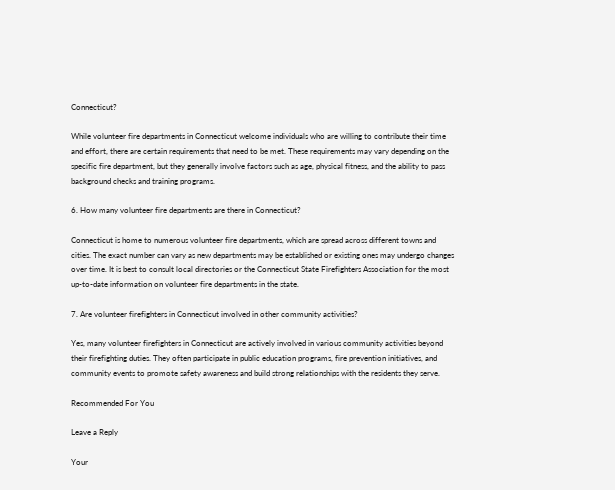Connecticut?

While volunteer fire departments in Connecticut welcome individuals who are willing to contribute their time and effort, there are certain requirements that need to be met. These requirements may vary depending on the specific fire department, but they generally involve factors such as age, physical fitness, and the ability to pass background checks and training programs.

6. How many volunteer fire departments are there in Connecticut?

Connecticut is home to numerous volunteer fire departments, which are spread across different towns and cities. The exact number can vary as new departments may be established or existing ones may undergo changes over time. It is best to consult local directories or the Connecticut State Firefighters Association for the most up-to-date information on volunteer fire departments in the state.

7. Are volunteer firefighters in Connecticut involved in other community activities?

Yes, many volunteer firefighters in Connecticut are actively involved in various community activities beyond their firefighting duties. They often participate in public education programs, fire prevention initiatives, and community events to promote safety awareness and build strong relationships with the residents they serve.

Recommended For You

Leave a Reply

Your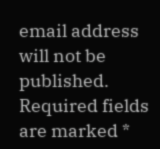email address will not be published. Required fields are marked *